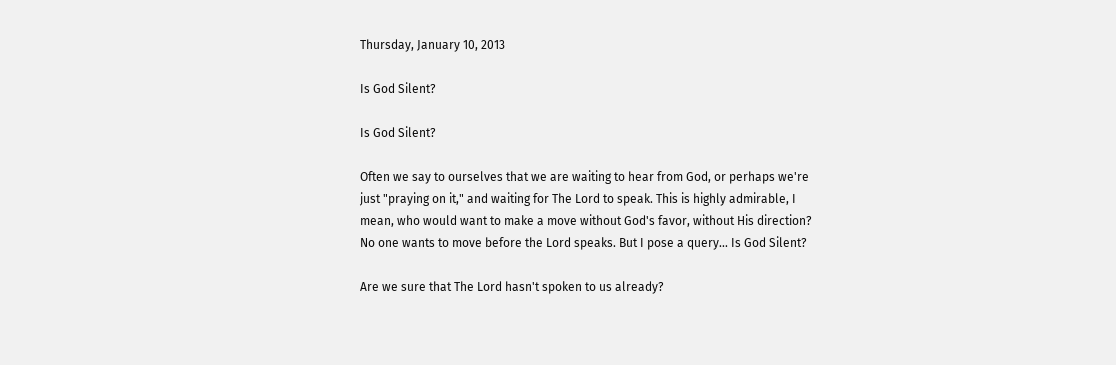Thursday, January 10, 2013

Is God Silent?

Is God Silent?

Often we say to ourselves that we are waiting to hear from God, or perhaps we're just "praying on it," and waiting for The Lord to speak. This is highly admirable, I mean, who would want to make a move without God's favor, without His direction? No one wants to move before the Lord speaks. But I pose a query... Is God Silent?

Are we sure that The Lord hasn't spoken to us already?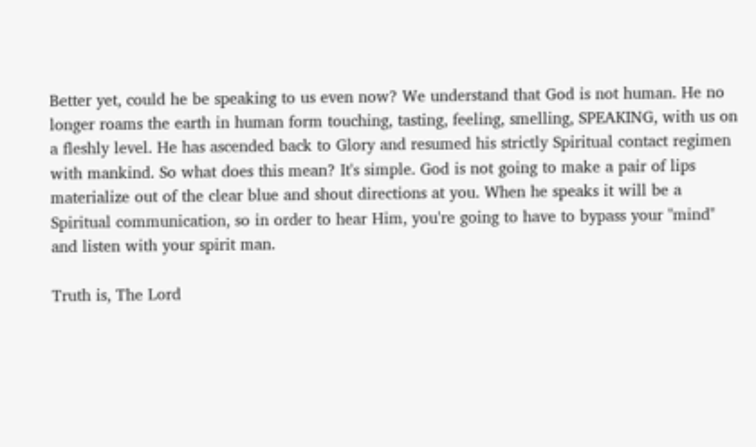Better yet, could he be speaking to us even now? We understand that God is not human. He no longer roams the earth in human form touching, tasting, feeling, smelling, SPEAKING, with us on a fleshly level. He has ascended back to Glory and resumed his strictly Spiritual contact regimen with mankind. So what does this mean? It's simple. God is not going to make a pair of lips materialize out of the clear blue and shout directions at you. When he speaks it will be a Spiritual communication, so in order to hear Him, you're going to have to bypass your "mind" and listen with your spirit man.

Truth is, The Lord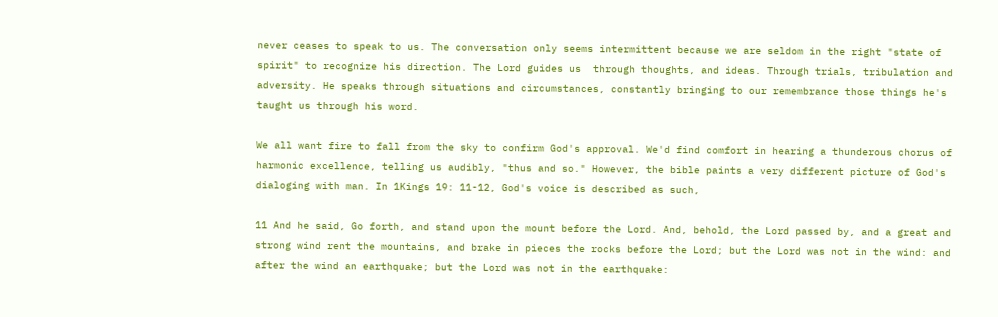never ceases to speak to us. The conversation only seems intermittent because we are seldom in the right "state of spirit" to recognize his direction. The Lord guides us  through thoughts, and ideas. Through trials, tribulation and adversity. He speaks through situations and circumstances, constantly bringing to our remembrance those things he's taught us through his word.

We all want fire to fall from the sky to confirm God's approval. We'd find comfort in hearing a thunderous chorus of harmonic excellence, telling us audibly, "thus and so." However, the bible paints a very different picture of God's dialoging with man. In 1Kings 19: 11-12, God's voice is described as such,

11 And he said, Go forth, and stand upon the mount before the Lord. And, behold, the Lord passed by, and a great and strong wind rent the mountains, and brake in pieces the rocks before the Lord; but the Lord was not in the wind: and after the wind an earthquake; but the Lord was not in the earthquake: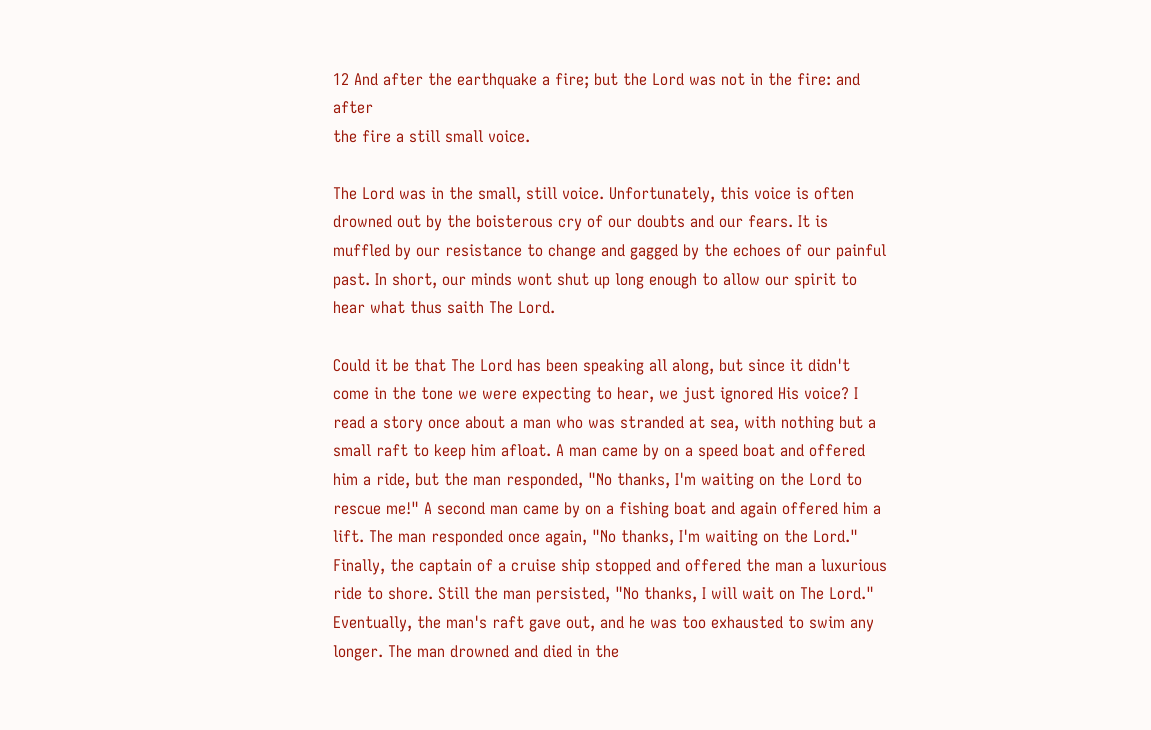12 And after the earthquake a fire; but the Lord was not in the fire: and after
the fire a still small voice.

The Lord was in the small, still voice. Unfortunately, this voice is often drowned out by the boisterous cry of our doubts and our fears. It is muffled by our resistance to change and gagged by the echoes of our painful past. In short, our minds wont shut up long enough to allow our spirit to hear what thus saith The Lord.

Could it be that The Lord has been speaking all along, but since it didn't come in the tone we were expecting to hear, we just ignored His voice? I read a story once about a man who was stranded at sea, with nothing but a small raft to keep him afloat. A man came by on a speed boat and offered him a ride, but the man responded, "No thanks, I'm waiting on the Lord to rescue me!" A second man came by on a fishing boat and again offered him a lift. The man responded once again, "No thanks, I'm waiting on the Lord." Finally, the captain of a cruise ship stopped and offered the man a luxurious ride to shore. Still the man persisted, "No thanks, I will wait on The Lord." Eventually, the man's raft gave out, and he was too exhausted to swim any longer. The man drowned and died in the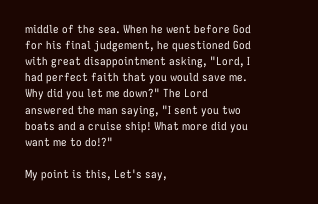middle of the sea. When he went before God for his final judgement, he questioned God with great disappointment asking, "Lord, I had perfect faith that you would save me. Why did you let me down?" The Lord answered the man saying, "I sent you two boats and a cruise ship! What more did you want me to do!?"

My point is this, Let's say,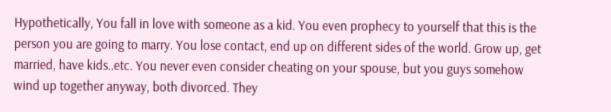Hypothetically, You fall in love with someone as a kid. You even prophecy to yourself that this is the person you are going to marry. You lose contact, end up on different sides of the world. Grow up, get married, have kids..etc. You never even consider cheating on your spouse, but you guys somehow wind up together anyway, both divorced. They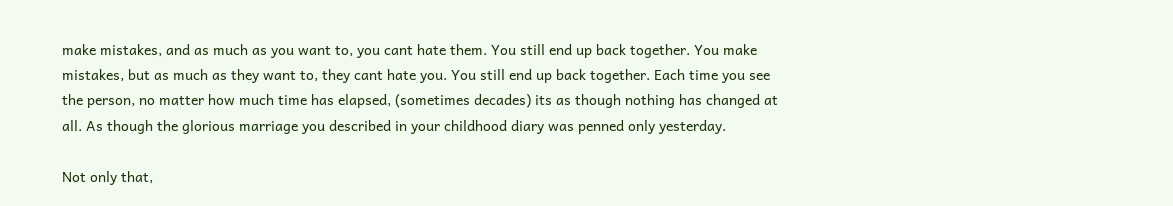make mistakes, and as much as you want to, you cant hate them. You still end up back together. You make mistakes, but as much as they want to, they cant hate you. You still end up back together. Each time you see the person, no matter how much time has elapsed, (sometimes decades) its as though nothing has changed at all. As though the glorious marriage you described in your childhood diary was penned only yesterday.

Not only that,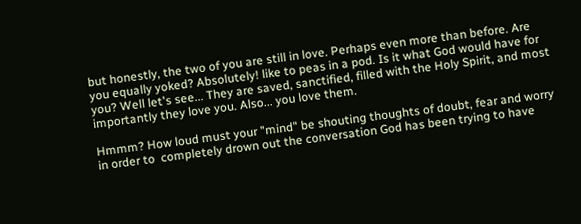but honestly, the two of you are still in love. Perhaps even more than before. Are you equally yoked? Absolutely! like to peas in a pod. Is it what God would have for you? Well let's see... They are saved, sanctified, filled with the Holy Spirit, and most importantly they love you. Also... you love them.

Hmmm? How loud must your "mind" be shouting thoughts of doubt, fear and worry in order to  completely drown out the conversation God has been trying to have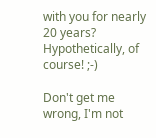with you for nearly 20 years? Hypothetically, of course! ;-)

Don't get me wrong, I'm not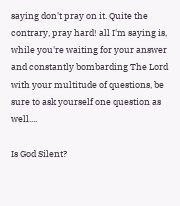saying don't pray on it. Quite the contrary, pray hard! all I'm saying is, while you're waiting for your answer and constantly bombarding The Lord with your multitude of questions, be sure to ask yourself one question as well....

Is God Silent?